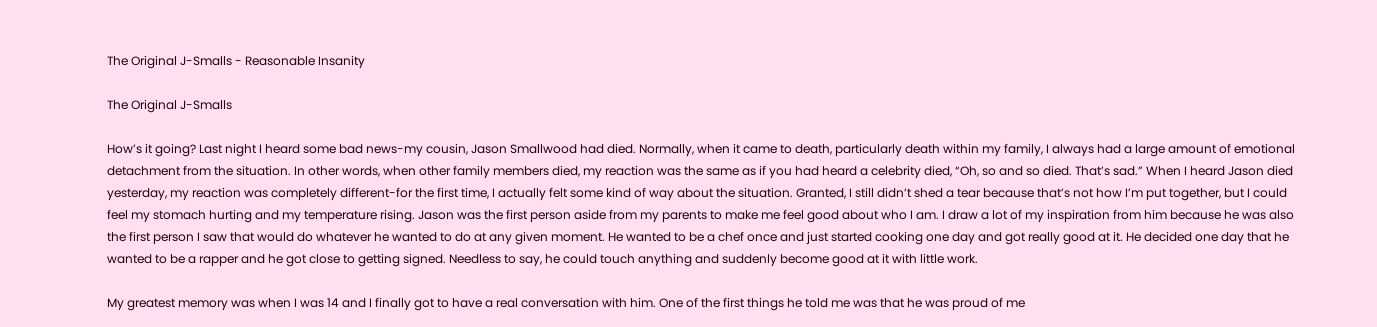The Original J-Smalls - Reasonable Insanity

The Original J-Smalls

How’s it going? Last night I heard some bad news-my cousin, Jason Smallwood had died. Normally, when it came to death, particularly death within my family, I always had a large amount of emotional detachment from the situation. In other words, when other family members died, my reaction was the same as if you had heard a celebrity died, “Oh, so and so died. That’s sad.” When I heard Jason died yesterday, my reaction was completely different-for the first time, I actually felt some kind of way about the situation. Granted, I still didn’t shed a tear because that’s not how I’m put together, but I could feel my stomach hurting and my temperature rising. Jason was the first person aside from my parents to make me feel good about who I am. I draw a lot of my inspiration from him because he was also the first person I saw that would do whatever he wanted to do at any given moment. He wanted to be a chef once and just started cooking one day and got really good at it. He decided one day that he wanted to be a rapper and he got close to getting signed. Needless to say, he could touch anything and suddenly become good at it with little work.

My greatest memory was when I was 14 and I finally got to have a real conversation with him. One of the first things he told me was that he was proud of me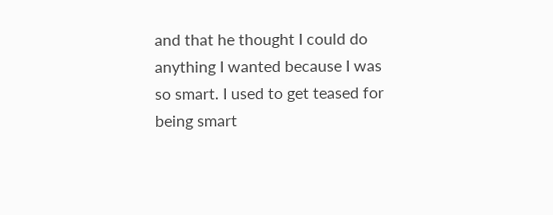and that he thought I could do anything I wanted because I was so smart. I used to get teased for being smart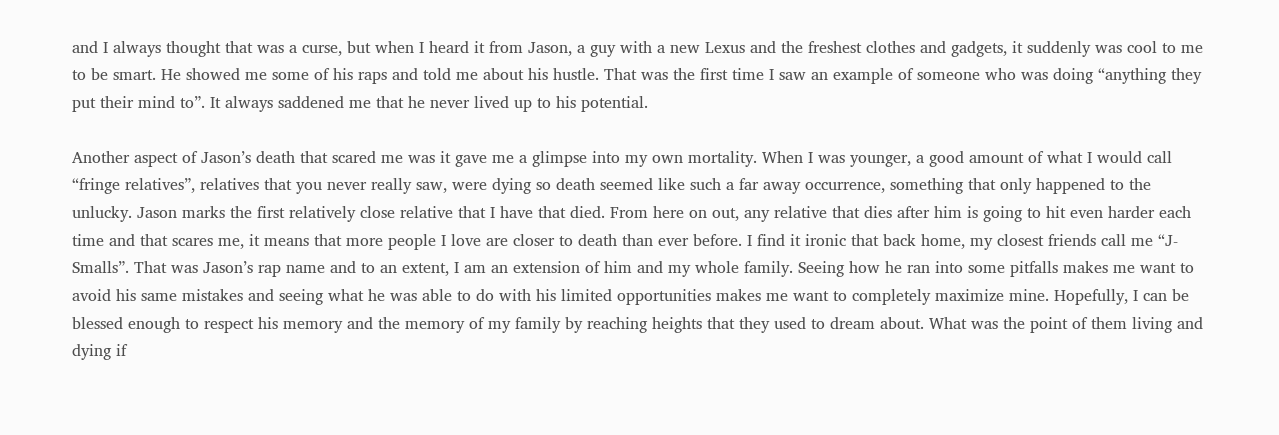and I always thought that was a curse, but when I heard it from Jason, a guy with a new Lexus and the freshest clothes and gadgets, it suddenly was cool to me to be smart. He showed me some of his raps and told me about his hustle. That was the first time I saw an example of someone who was doing “anything they put their mind to”. It always saddened me that he never lived up to his potential.

Another aspect of Jason’s death that scared me was it gave me a glimpse into my own mortality. When I was younger, a good amount of what I would call “fringe relatives”, relatives that you never really saw, were dying so death seemed like such a far away occurrence, something that only happened to the unlucky. Jason marks the first relatively close relative that I have that died. From here on out, any relative that dies after him is going to hit even harder each time and that scares me, it means that more people I love are closer to death than ever before. I find it ironic that back home, my closest friends call me “J-Smalls”. That was Jason’s rap name and to an extent, I am an extension of him and my whole family. Seeing how he ran into some pitfalls makes me want to avoid his same mistakes and seeing what he was able to do with his limited opportunities makes me want to completely maximize mine. Hopefully, I can be blessed enough to respect his memory and the memory of my family by reaching heights that they used to dream about. What was the point of them living and dying if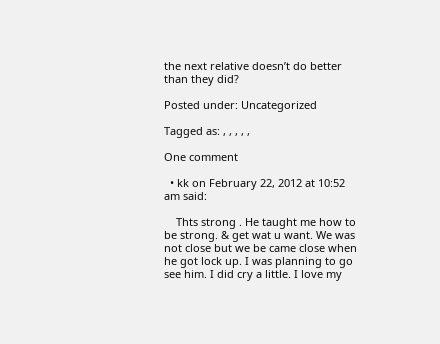the next relative doesn’t do better than they did?

Posted under: Uncategorized

Tagged as: , , , , ,

One comment

  • kk on February 22, 2012 at 10:52 am said:

    Thts strong . He taught me how to be strong. & get wat u want. We was not close but we be came close when he got lock up. I was planning to go see him. I did cry a little. I love my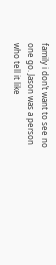family i don’t want to see no one go. Jason was a person who tell it like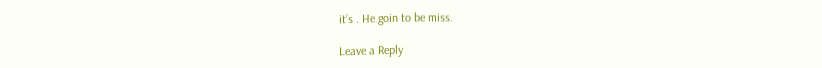it’s . He goin to be miss.

Leave a Reply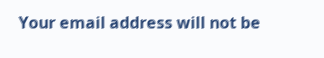Your email address will not be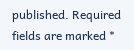published. Required fields are marked *